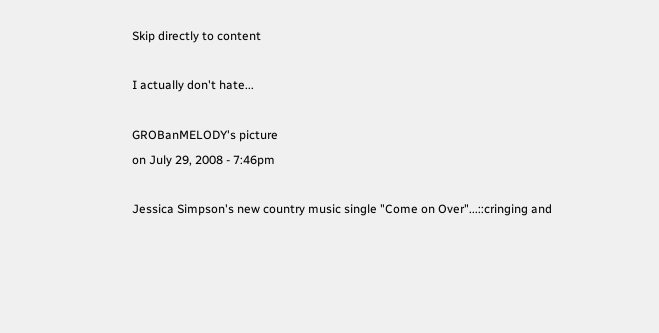Skip directly to content

I actually don't hate...

GROBanMELODY's picture
on July 29, 2008 - 7:46pm

Jessica Simpson's new country music single "Come on Over"...::cringing and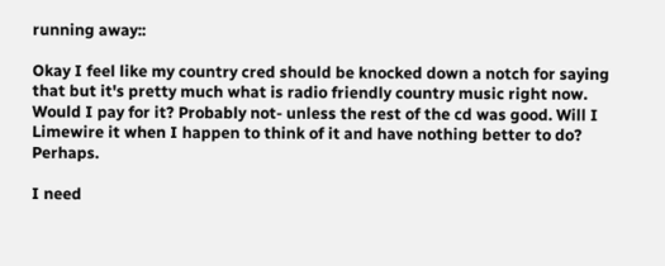running away::

Okay I feel like my country cred should be knocked down a notch for saying that but it's pretty much what is radio friendly country music right now. Would I pay for it? Probably not- unless the rest of the cd was good. Will I Limewire it when I happen to think of it and have nothing better to do? Perhaps.

I need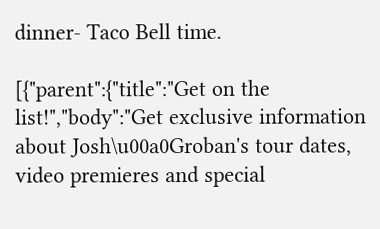dinner- Taco Bell time.

[{"parent":{"title":"Get on the list!","body":"Get exclusive information about Josh\u00a0Groban's tour dates, video premieres and special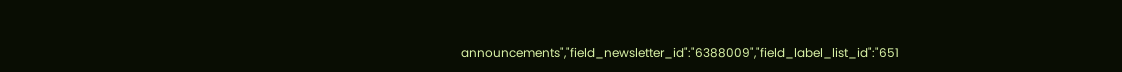announcements","field_newsletter_id":"6388009","field_label_list_id":"651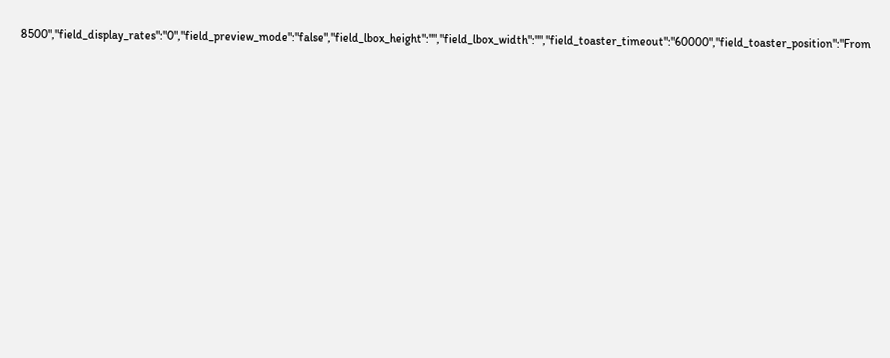8500","field_display_rates":"0","field_preview_mode":"false","field_lbox_height":"","field_lbox_width":"","field_toaster_timeout":"60000","field_toaster_position":"From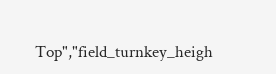Top","field_turnkey_heigh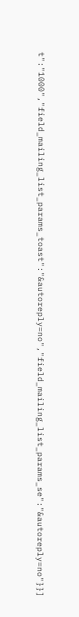t":"1000","field_mailing_list_params_toast":"&autoreply=no","field_mailing_list_params_se":"&autoreply=no"}}]